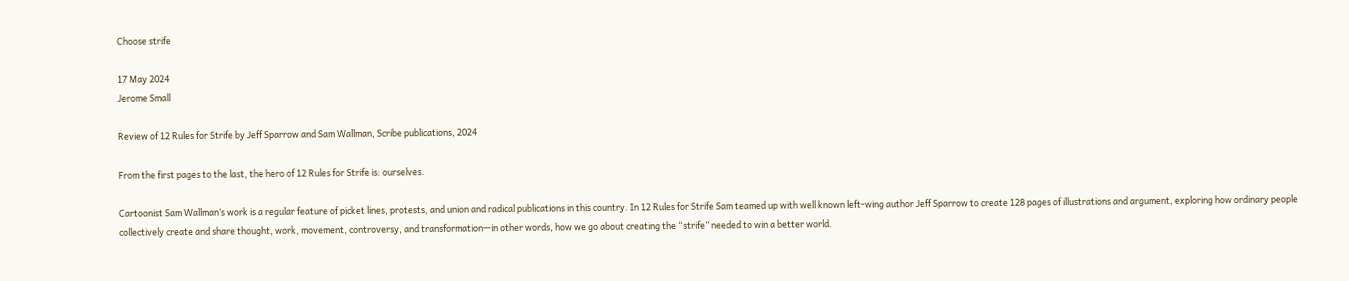Choose strife

17 May 2024
Jerome Small

Review of 12 Rules for Strife by Jeff Sparrow and Sam Wallman, Scribe publications, 2024

From the first pages to the last, the hero of 12 Rules for Strife is: ourselves.

Cartoonist Sam Wallman’s work is a regular feature of picket lines, protests, and union and radical publications in this country. In 12 Rules for Strife Sam teamed up with well known left-wing author Jeff Sparrow to create 128 pages of illustrations and argument, exploring how ordinary people collectively create and share thought, work, movement, controversy, and transformation—in other words, how we go about creating the “strife” needed to win a better world.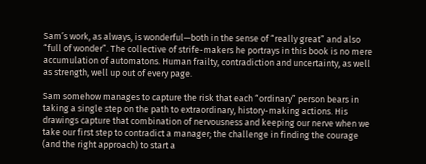Sam’s work, as always, is wonderful—both in the sense of “really great” and also “full of wonder”. The collective of strife-makers he portrays in this book is no mere accumulation of automatons. Human frailty, contradiction and uncertainty, as well as strength, well up out of every page.

Sam somehow manages to capture the risk that each “ordinary” person bears in taking a single step on the path to extraordinary, history-making actions. His drawings capture that combination of nervousness and keeping our nerve when we take our first step to contradict a manager; the challenge in finding the courage (and the right approach) to start a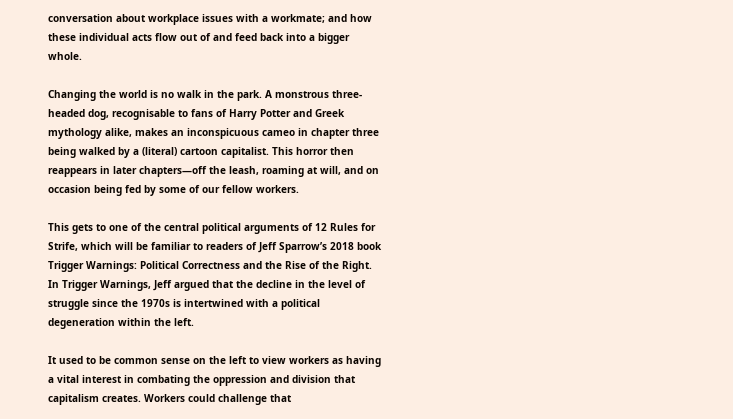conversation about workplace issues with a workmate; and how these individual acts flow out of and feed back into a bigger whole.

Changing the world is no walk in the park. A monstrous three-headed dog, recognisable to fans of Harry Potter and Greek mythology alike, makes an inconspicuous cameo in chapter three being walked by a (literal) cartoon capitalist. This horror then reappears in later chapters—off the leash, roaming at will, and on occasion being fed by some of our fellow workers.

This gets to one of the central political arguments of 12 Rules for Strife, which will be familiar to readers of Jeff Sparrow’s 2018 book Trigger Warnings: Political Correctness and the Rise of the Right. In Trigger Warnings, Jeff argued that the decline in the level of struggle since the 1970s is intertwined with a political degeneration within the left.

It used to be common sense on the left to view workers as having a vital interest in combating the oppression and division that capitalism creates. Workers could challenge that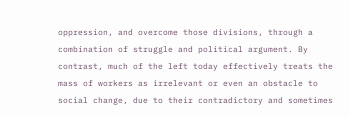oppression, and overcome those divisions, through a combination of struggle and political argument. By contrast, much of the left today effectively treats the mass of workers as irrelevant or even an obstacle to social change, due to their contradictory and sometimes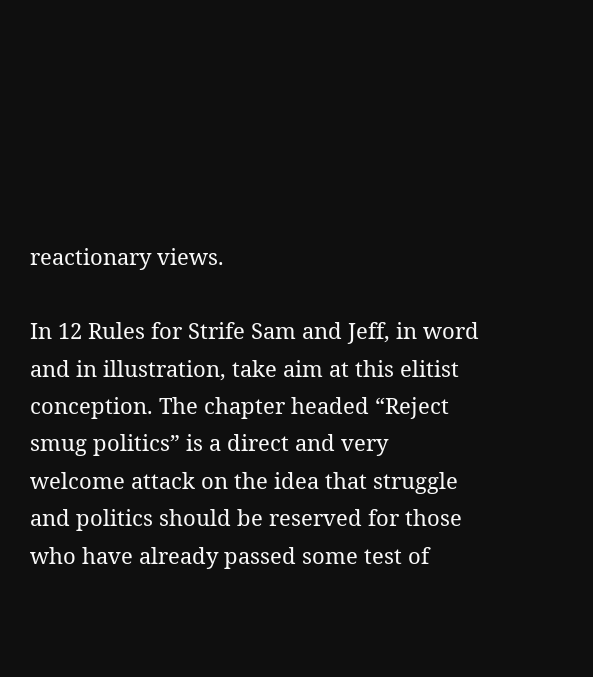reactionary views.

In 12 Rules for Strife Sam and Jeff, in word and in illustration, take aim at this elitist conception. The chapter headed “Reject smug politics” is a direct and very welcome attack on the idea that struggle and politics should be reserved for those who have already passed some test of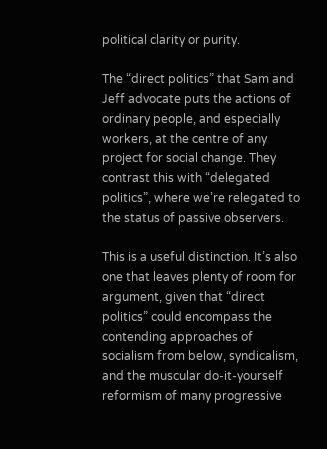political clarity or purity.

The “direct politics” that Sam and Jeff advocate puts the actions of ordinary people, and especially workers, at the centre of any project for social change. They contrast this with “delegated politics”, where we’re relegated to the status of passive observers.

This is a useful distinction. It’s also one that leaves plenty of room for argument, given that “direct politics” could encompass the contending approaches of socialism from below, syndicalism, and the muscular do-it-yourself reformism of many progressive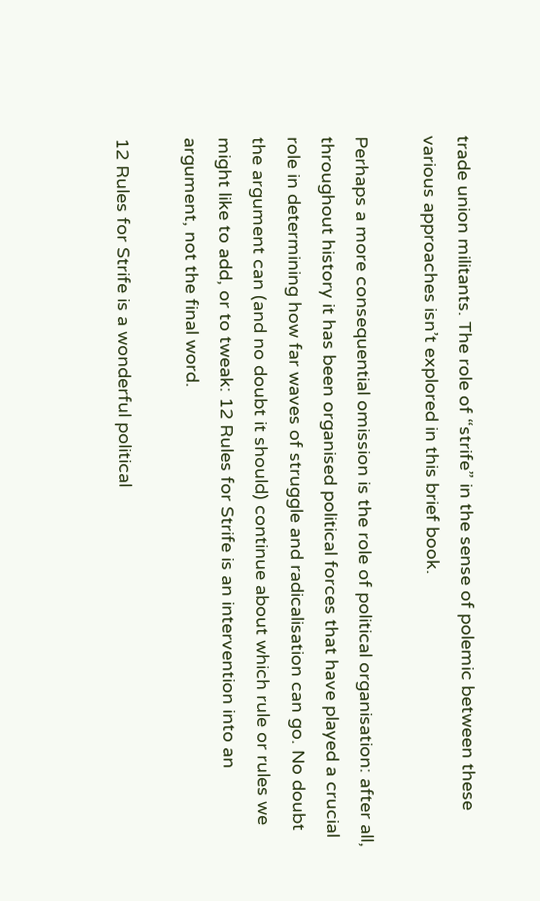trade union militants. The role of “strife” in the sense of polemic between these various approaches isn’t explored in this brief book.

Perhaps a more consequential omission is the role of political organisation: after all, throughout history it has been organised political forces that have played a crucial role in determining how far waves of struggle and radicalisation can go. No doubt the argument can (and no doubt it should) continue about which rule or rules we might like to add, or to tweak: 12 Rules for Strife is an intervention into an argument, not the final word.

12 Rules for Strife is a wonderful political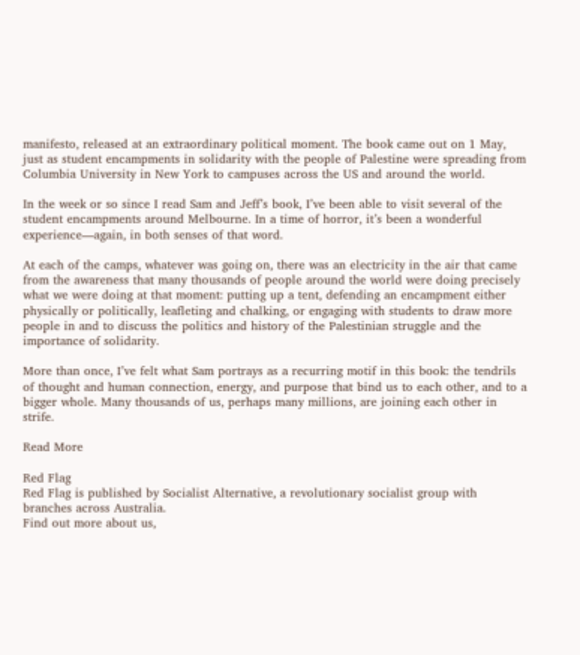manifesto, released at an extraordinary political moment. The book came out on 1 May, just as student encampments in solidarity with the people of Palestine were spreading from Columbia University in New York to campuses across the US and around the world.

In the week or so since I read Sam and Jeff’s book, I’ve been able to visit several of the student encampments around Melbourne. In a time of horror, it’s been a wonderful experience—again, in both senses of that word.

At each of the camps, whatever was going on, there was an electricity in the air that came from the awareness that many thousands of people around the world were doing precisely what we were doing at that moment: putting up a tent, defending an encampment either physically or politically, leafleting and chalking, or engaging with students to draw more people in and to discuss the politics and history of the Palestinian struggle and the importance of solidarity.

More than once, I’ve felt what Sam portrays as a recurring motif in this book: the tendrils of thought and human connection, energy, and purpose that bind us to each other, and to a bigger whole. Many thousands of us, perhaps many millions, are joining each other in strife.

Read More

Red Flag
Red Flag is published by Socialist Alternative, a revolutionary socialist group with branches across Australia.
Find out more about us,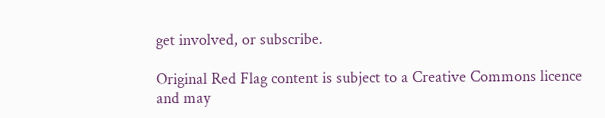get involved, or subscribe.

Original Red Flag content is subject to a Creative Commons licence and may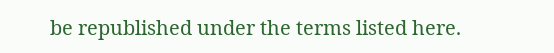be republished under the terms listed here.